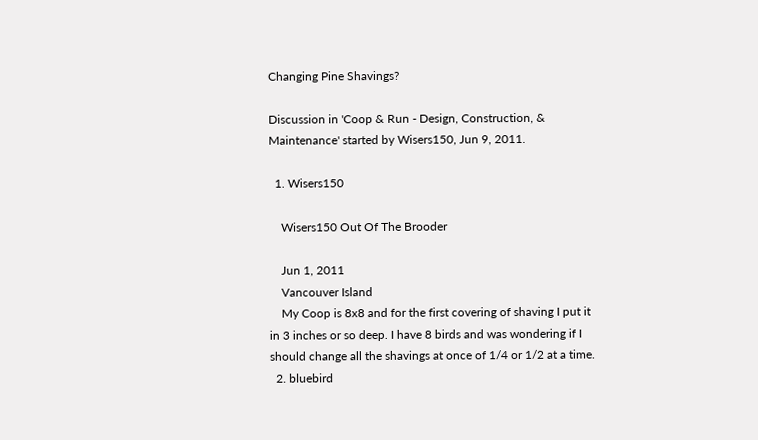Changing Pine Shavings?

Discussion in 'Coop & Run - Design, Construction, & Maintenance' started by Wisers150, Jun 9, 2011.

  1. Wisers150

    Wisers150 Out Of The Brooder

    Jun 1, 2011
    Vancouver Island
    My Coop is 8x8 and for the first covering of shaving I put it in 3 inches or so deep. I have 8 birds and was wondering if I should change all the shavings at once of 1/4 or 1/2 at a time.
  2. bluebird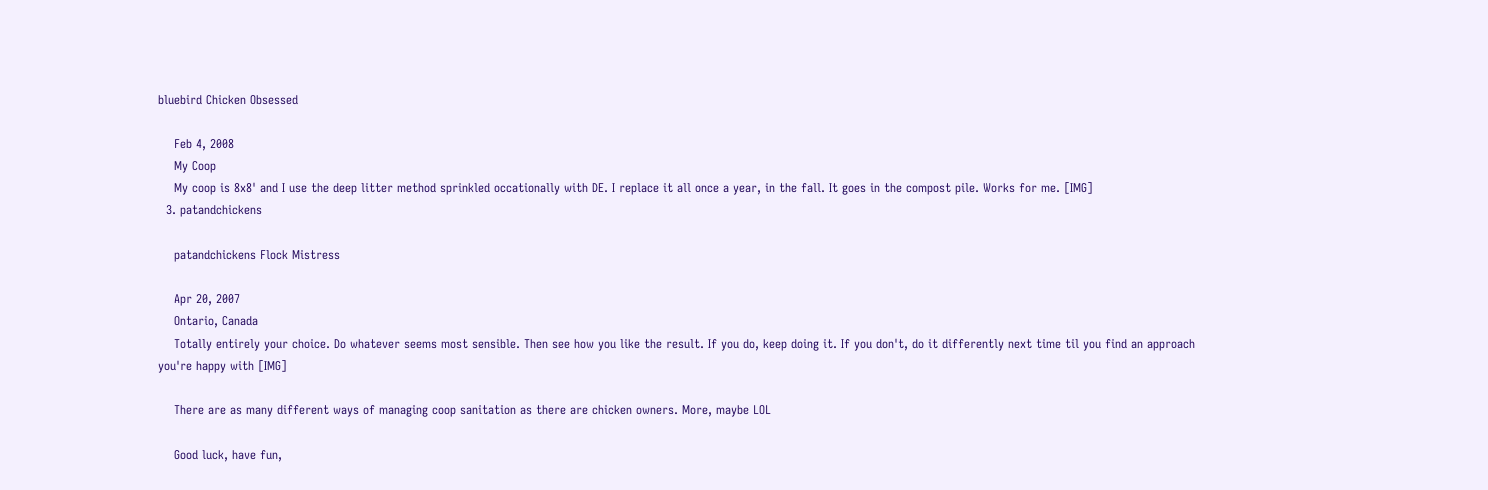bluebird Chicken Obsessed

    Feb 4, 2008
    My Coop
    My coop is 8x8' and I use the deep litter method sprinkled occationally with DE. I replace it all once a year, in the fall. It goes in the compost pile. Works for me. [IMG]
  3. patandchickens

    patandchickens Flock Mistress

    Apr 20, 2007
    Ontario, Canada
    Totally entirely your choice. Do whatever seems most sensible. Then see how you like the result. If you do, keep doing it. If you don't, do it differently next time til you find an approach you're happy with [IMG]

    There are as many different ways of managing coop sanitation as there are chicken owners. More, maybe LOL

    Good luck, have fun,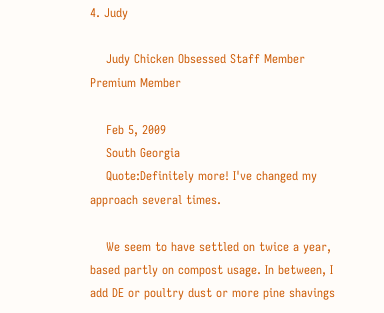4. Judy

    Judy Chicken Obsessed Staff Member Premium Member

    Feb 5, 2009
    South Georgia
    Quote:Definitely more! I've changed my approach several times.

    We seem to have settled on twice a year, based partly on compost usage. In between, I add DE or poultry dust or more pine shavings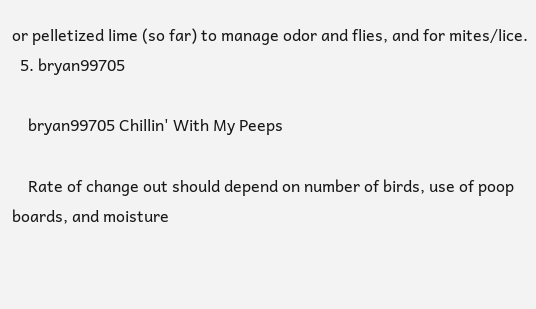or pelletized lime (so far) to manage odor and flies, and for mites/lice.
  5. bryan99705

    bryan99705 Chillin' With My Peeps

    Rate of change out should depend on number of birds, use of poop boards, and moisture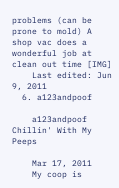problems (can be prone to mold) A shop vac does a wonderful job at clean out time [IMG]
    Last edited: Jun 9, 2011
  6. a123andpoof

    a123andpoof Chillin' With My Peeps

    Mar 17, 2011
    My coop is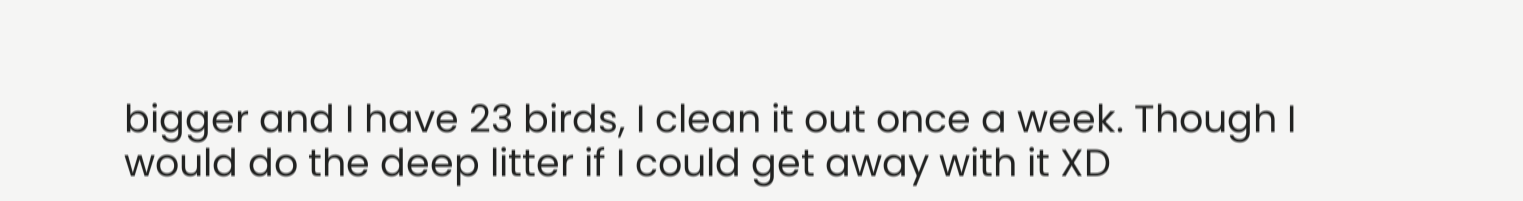bigger and I have 23 birds, I clean it out once a week. Though I would do the deep litter if I could get away with it XD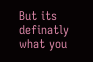But its definatly what you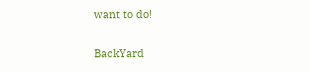want to do!

BackYard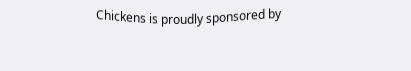Chickens is proudly sponsored by